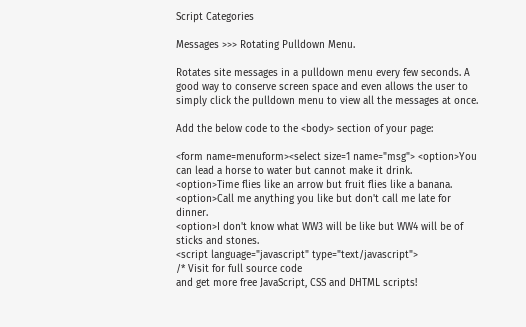Script Categories

Messages >>> Rotating Pulldown Menu.

Rotates site messages in a pulldown menu every few seconds. A good way to conserve screen space and even allows the user to simply click the pulldown menu to view all the messages at once.

Add the below code to the <body> section of your page:

<form name=menuform><select size=1 name="msg"> <option>You can lead a horse to water but cannot make it drink.
<option>Time flies like an arrow but fruit flies like a banana.
<option>Call me anything you like but don't call me late for dinner.
<option>I don't know what WW3 will be like but WW4 will be of sticks and stones.
<script language="javascript" type="text/javascript">
/* Visit for full source code
and get more free JavaScript, CSS and DHTML scripts!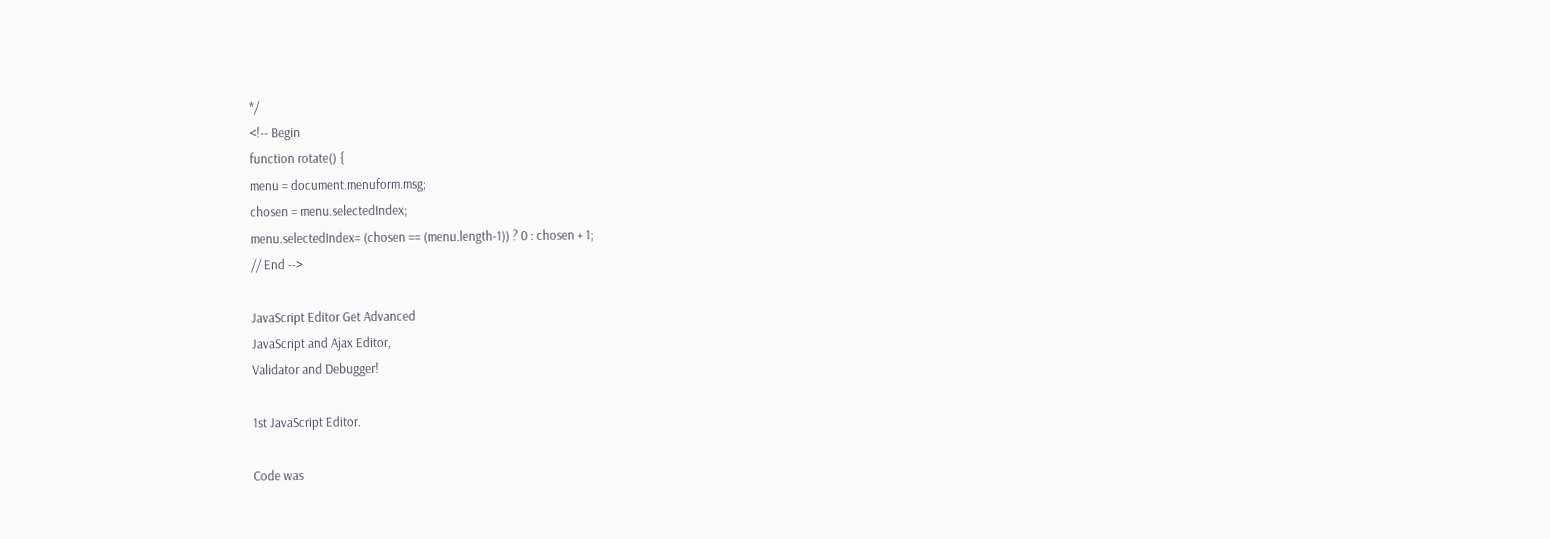*/
<!-- Begin
function rotate() {
menu = document.menuform.msg;
chosen = menu.selectedIndex;
menu.selectedIndex= (chosen == (menu.length-1)) ? 0 : chosen + 1;
// End -->

JavaScript Editor Get Advanced
JavaScript and Ajax Editor,
Validator and Debugger!

1st JavaScript Editor.

Code was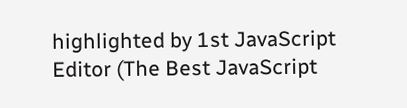highlighted by 1st JavaScript Editor (The Best JavaScript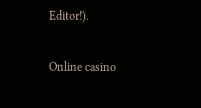Editor!).

Online casino